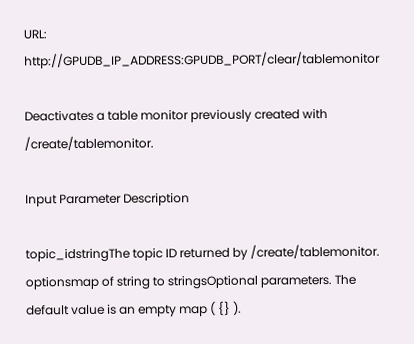URL: http://GPUDB_IP_ADDRESS:GPUDB_PORT/clear/tablemonitor

Deactivates a table monitor previously created with /create/tablemonitor.

Input Parameter Description

topic_idstringThe topic ID returned by /create/tablemonitor.
optionsmap of string to stringsOptional parameters. The default value is an empty map ( {} ).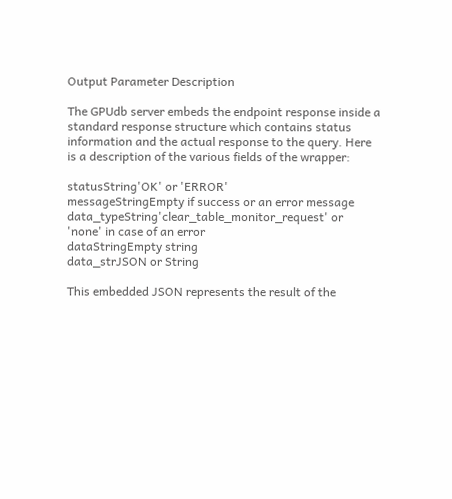Output Parameter Description

The GPUdb server embeds the endpoint response inside a standard response structure which contains status information and the actual response to the query. Here is a description of the various fields of the wrapper:

statusString'OK' or 'ERROR'
messageStringEmpty if success or an error message
data_typeString'clear_table_monitor_request' or 'none' in case of an error
dataStringEmpty string
data_strJSON or String

This embedded JSON represents the result of the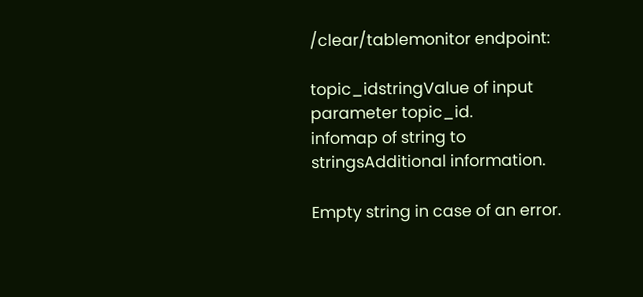/clear/tablemonitor endpoint:

topic_idstringValue of input parameter topic_id.
infomap of string to stringsAdditional information.

Empty string in case of an error.